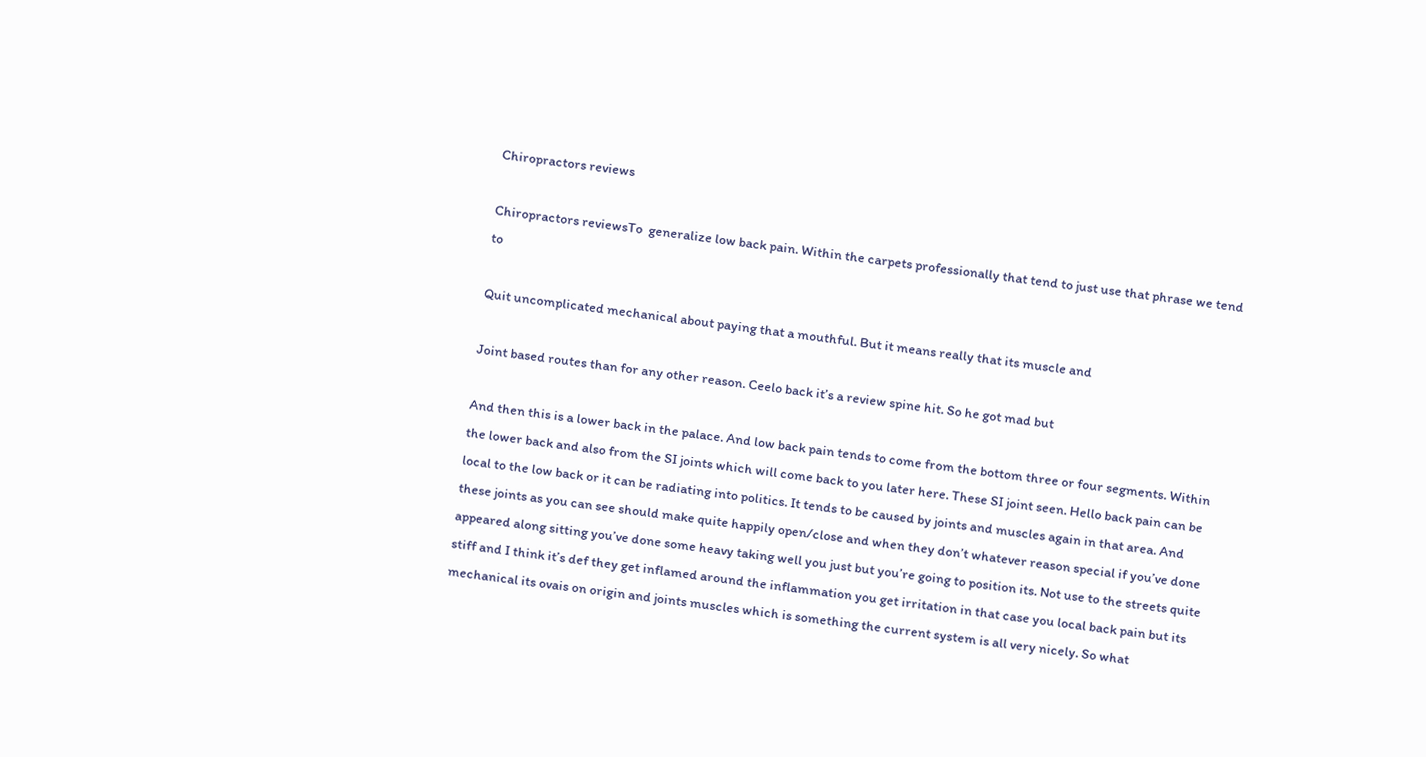Chiropractors reviews

Chiropractors reviewsTo  generalize low back pain. Within the carpets professionally that tend to just use that phrase we tend to

Quit uncomplicated mechanical about paying that a mouthful. But it means really that its muscle and

Joint based routes than for any other reason. Ceelo back it’s a review spine hit. So he got mad but

And then this is a lower back in the palace. And low back pain tends to come from the bottom three or four segments. Within the lower back and also from the SI joints which will come back to you later here. These SI joint seen. Hello back pain can be local to the low back or it can be radiating into politics. It tends to be caused by joints and muscles again in that area. And these joints as you can see should make quite happily open/close and when they don’t whatever reason special if you’ve done appeared along sitting you’ve done some heavy taking well you just but you’re going to position its. Not use to the streets quite stiff and I think it’s def they get inflamed around the inflammation you get irritation in that case you local back pain but its mechanical its ovais on origin and joints muscles which is something the current system is all very nicely. So what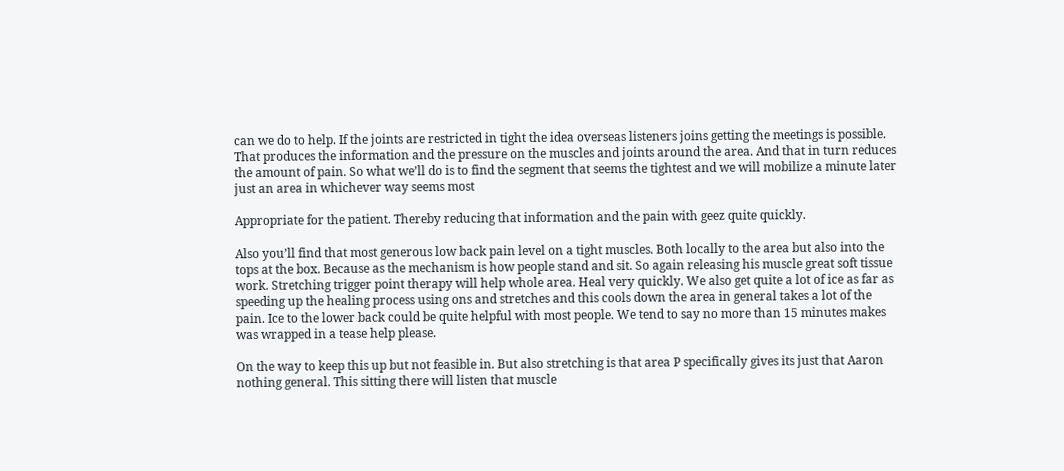can we do to help. If the joints are restricted in tight the idea overseas listeners joins getting the meetings is possible. That produces the information and the pressure on the muscles and joints around the area. And that in turn reduces the amount of pain. So what we’ll do is to find the segment that seems the tightest and we will mobilize a minute later just an area in whichever way seems most

Appropriate for the patient. Thereby reducing that information and the pain with geez quite quickly.

Also you’ll find that most generous low back pain level on a tight muscles. Both locally to the area but also into the tops at the box. Because as the mechanism is how people stand and sit. So again releasing his muscle great soft tissue work. Stretching trigger point therapy will help whole area. Heal very quickly. We also get quite a lot of ice as far as speeding up the healing process using ons and stretches and this cools down the area in general takes a lot of the pain. Ice to the lower back could be quite helpful with most people. We tend to say no more than 15 minutes makes was wrapped in a tease help please.

On the way to keep this up but not feasible in. But also stretching is that area P specifically gives its just that Aaron nothing general. This sitting there will listen that muscle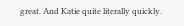great. And Katie quite literally quickly.